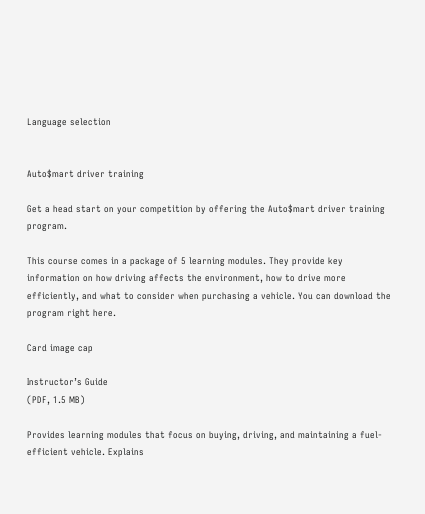Language selection


Auto$mart driver training

Get a head start on your competition by offering the Auto$mart driver training program.

This course comes in a package of 5 learning modules. They provide key information on how driving affects the environment, how to drive more efficiently, and what to consider when purchasing a vehicle. You can download the program right here.

Card image cap

Instructor’s Guide
(PDF, 1.5 MB)

Provides learning modules that focus on buying, driving, and maintaining a fuel-efficient vehicle. Explains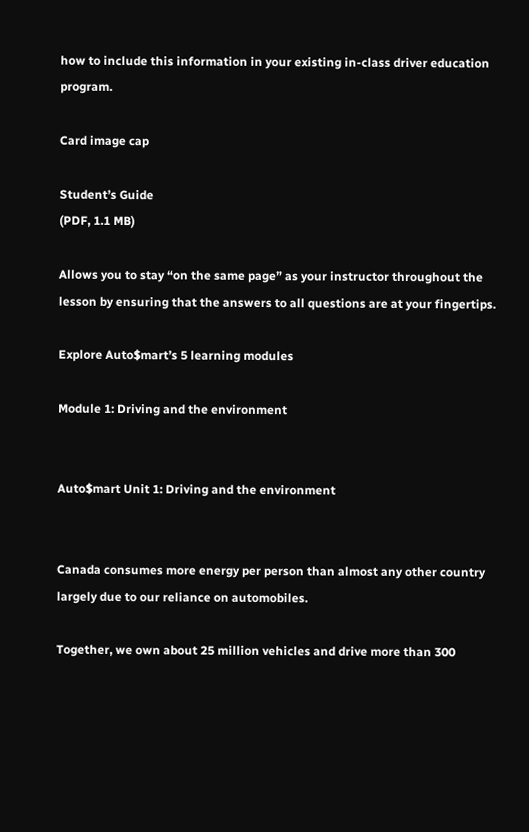how to include this information in your existing in-class driver education program.

Card image cap

Student’s Guide
(PDF, 1.1 MB)

Allows you to stay “on the same page” as your instructor throughout the lesson by ensuring that the answers to all questions are at your fingertips.

Explore Auto$mart’s 5 learning modules

Module 1: Driving and the environment


Auto$mart Unit 1: Driving and the environment


Canada consumes more energy per person than almost any other country largely due to our reliance on automobiles.

Together, we own about 25 million vehicles and drive more than 300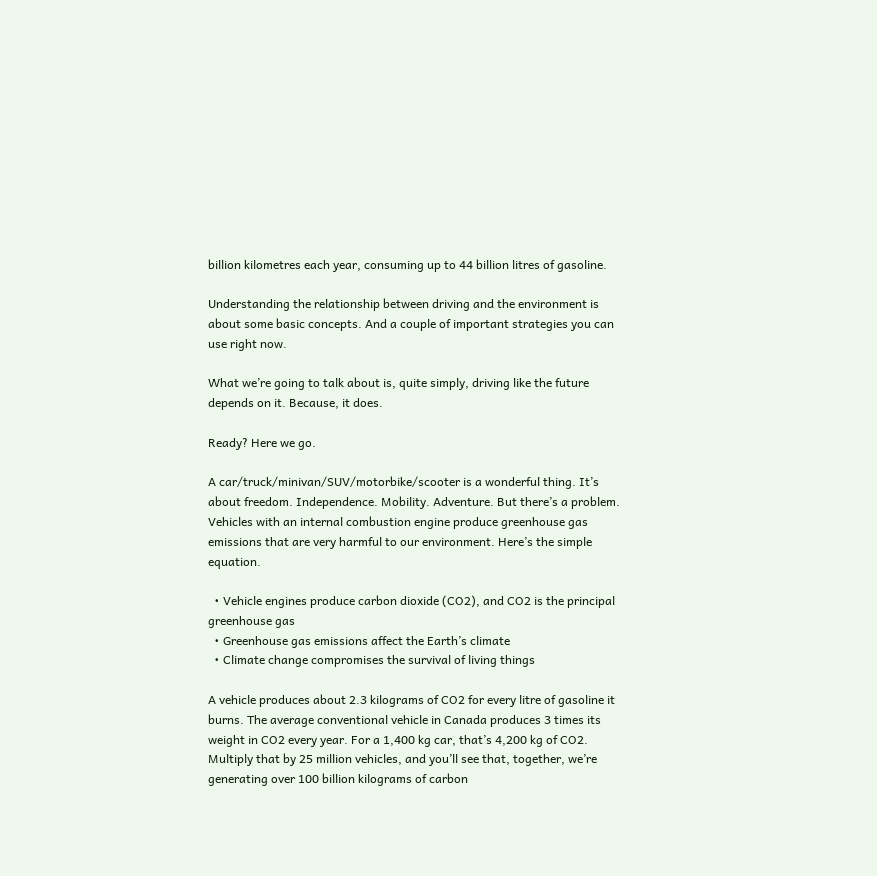billion kilometres each year, consuming up to 44 billion litres of gasoline.

Understanding the relationship between driving and the environment is about some basic concepts. And a couple of important strategies you can use right now.

What we’re going to talk about is, quite simply, driving like the future depends on it. Because, it does.

Ready? Here we go.

A car/truck/minivan/SUV/motorbike/scooter is a wonderful thing. It’s about freedom. Independence. Mobility. Adventure. But there’s a problem. Vehicles with an internal combustion engine produce greenhouse gas emissions that are very harmful to our environment. Here’s the simple equation.

  • Vehicle engines produce carbon dioxide (CO2), and CO2 is the principal greenhouse gas
  • Greenhouse gas emissions affect the Earth’s climate
  • Climate change compromises the survival of living things

A vehicle produces about 2.3 kilograms of CO2 for every litre of gasoline it burns. The average conventional vehicle in Canada produces 3 times its weight in CO2 every year. For a 1,400 kg car, that’s 4,200 kg of CO2. Multiply that by 25 million vehicles, and you’ll see that, together, we’re generating over 100 billion kilograms of carbon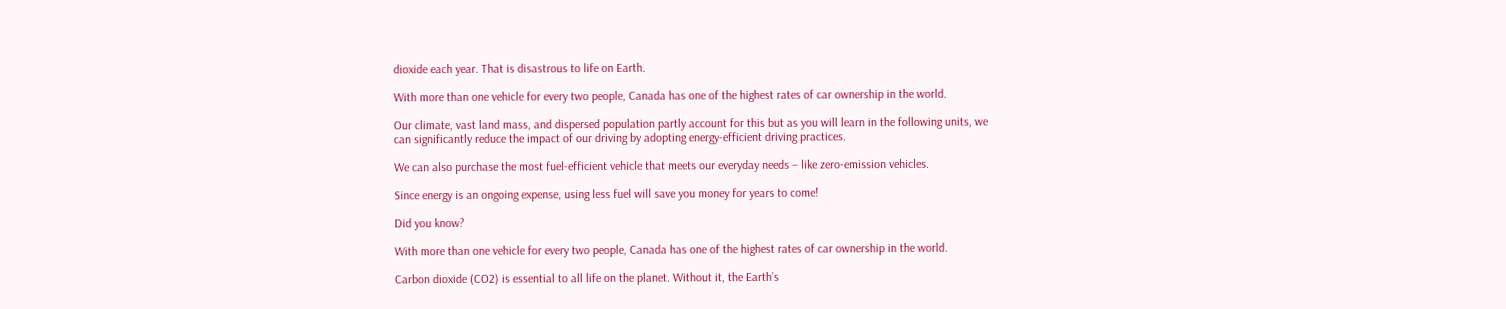dioxide each year. That is disastrous to life on Earth.

With more than one vehicle for every two people, Canada has one of the highest rates of car ownership in the world.

Our climate, vast land mass, and dispersed population partly account for this but as you will learn in the following units, we can significantly reduce the impact of our driving by adopting energy-efficient driving practices.

We can also purchase the most fuel-efficient vehicle that meets our everyday needs – like zero-emission vehicles.

Since energy is an ongoing expense, using less fuel will save you money for years to come!

Did you know?

With more than one vehicle for every two people, Canada has one of the highest rates of car ownership in the world.

Carbon dioxide (CO2) is essential to all life on the planet. Without it, the Earth’s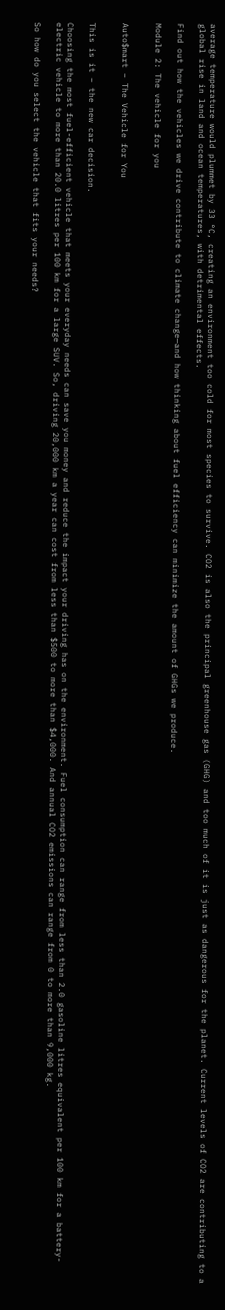average temperature would plummet by 33 °C, creating an environment too cold for most species to survive. CO2 is also the principal greenhouse gas (GHG) and too much of it is just as dangerous for the planet. Current levels of CO2 are contributing to a global rise in land and ocean temperatures, with detrimental effects.

Find out how the vehicles we drive contribute to climate change—and how thinking about fuel efficiency can minimize the amount of GHGs we produce.

Module 2: The vehicle for you


Auto$mart – The Vehicle for You


This is it – the new car decision.

Choosing the most fuel-efficient vehicle that meets your everyday needs can save you money and reduce the impact your driving has on the environment. Fuel consumption can range from less than 2.0 gasoline litres equivalent per 100 km for a battery-electric vehicle to more than 20.0 litres per 100 km for a large SUV. So, driving 20,000 km a year can cost from less than $500 to more than $4,000. And annual CO2 emissions can range from 0 to more than 9,000 kg.

So how do you select the vehicle that fits your needs?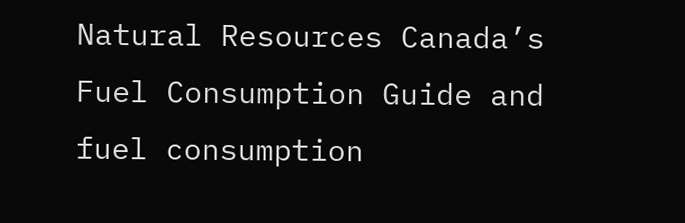Natural Resources Canada’s Fuel Consumption Guide and fuel consumption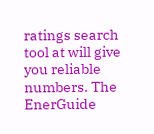ratings search tool at will give you reliable numbers. The EnerGuide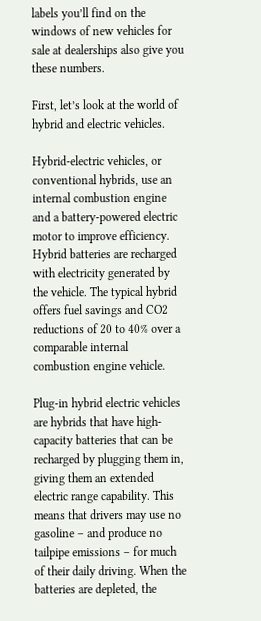labels you’ll find on the windows of new vehicles for sale at dealerships also give you these numbers.

First, let’s look at the world of hybrid and electric vehicles.

Hybrid-electric vehicles, or conventional hybrids, use an internal combustion engine and a battery-powered electric motor to improve efficiency. Hybrid batteries are recharged with electricity generated by the vehicle. The typical hybrid offers fuel savings and CO2 reductions of 20 to 40% over a comparable internal combustion engine vehicle.

Plug-in hybrid electric vehicles are hybrids that have high-capacity batteries that can be recharged by plugging them in, giving them an extended electric range capability. This means that drivers may use no gasoline – and produce no tailpipe emissions – for much of their daily driving. When the batteries are depleted, the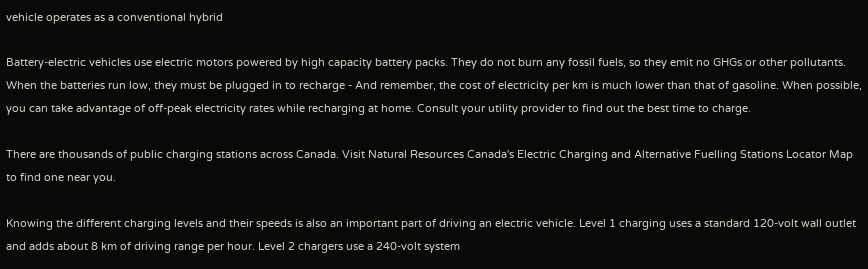vehicle operates as a conventional hybrid

Battery-electric vehicles use electric motors powered by high capacity battery packs. They do not burn any fossil fuels, so they emit no GHGs or other pollutants. When the batteries run low, they must be plugged in to recharge - And remember, the cost of electricity per km is much lower than that of gasoline. When possible, you can take advantage of off-peak electricity rates while recharging at home. Consult your utility provider to find out the best time to charge.

There are thousands of public charging stations across Canada. Visit Natural Resources Canada's Electric Charging and Alternative Fuelling Stations Locator Map to find one near you.

Knowing the different charging levels and their speeds is also an important part of driving an electric vehicle. Level 1 charging uses a standard 120-volt wall outlet and adds about 8 km of driving range per hour. Level 2 chargers use a 240-volt system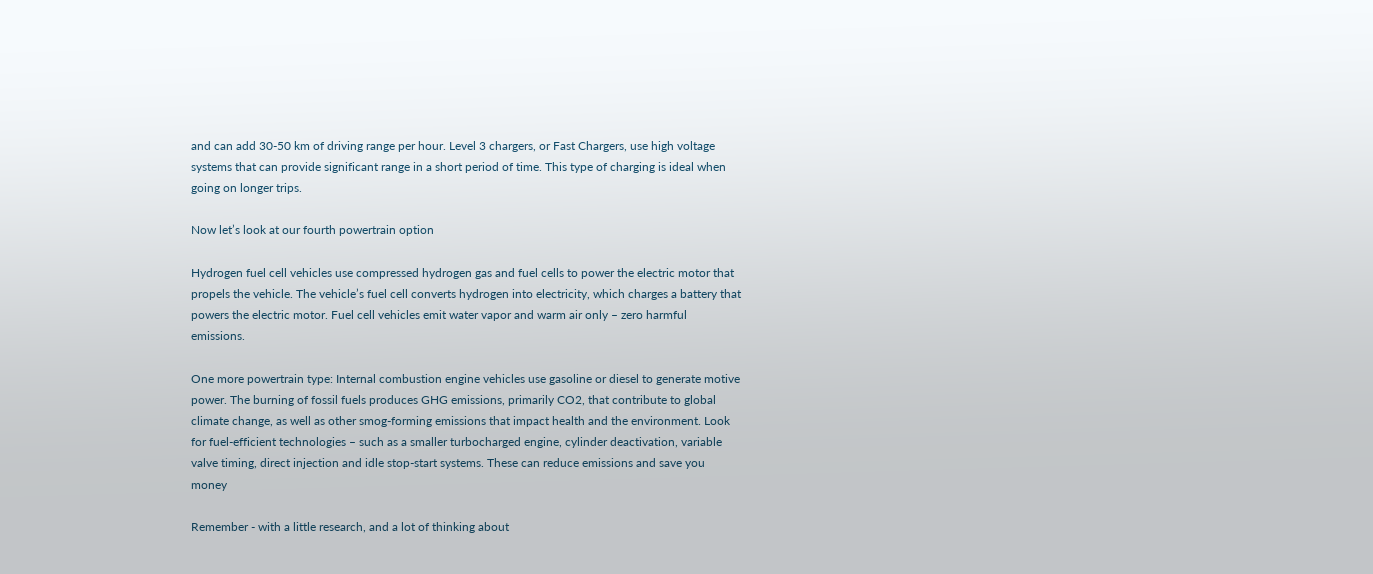and can add 30-50 km of driving range per hour. Level 3 chargers, or Fast Chargers, use high voltage systems that can provide significant range in a short period of time. This type of charging is ideal when going on longer trips.

Now let’s look at our fourth powertrain option

Hydrogen fuel cell vehicles use compressed hydrogen gas and fuel cells to power the electric motor that propels the vehicle. The vehicle’s fuel cell converts hydrogen into electricity, which charges a battery that powers the electric motor. Fuel cell vehicles emit water vapor and warm air only – zero harmful emissions.

One more powertrain type: Internal combustion engine vehicles use gasoline or diesel to generate motive power. The burning of fossil fuels produces GHG emissions, primarily CO2, that contribute to global climate change, as well as other smog-forming emissions that impact health and the environment. Look for fuel-efficient technologies – such as a smaller turbocharged engine, cylinder deactivation, variable valve timing, direct injection and idle stop-start systems. These can reduce emissions and save you money

Remember - with a little research, and a lot of thinking about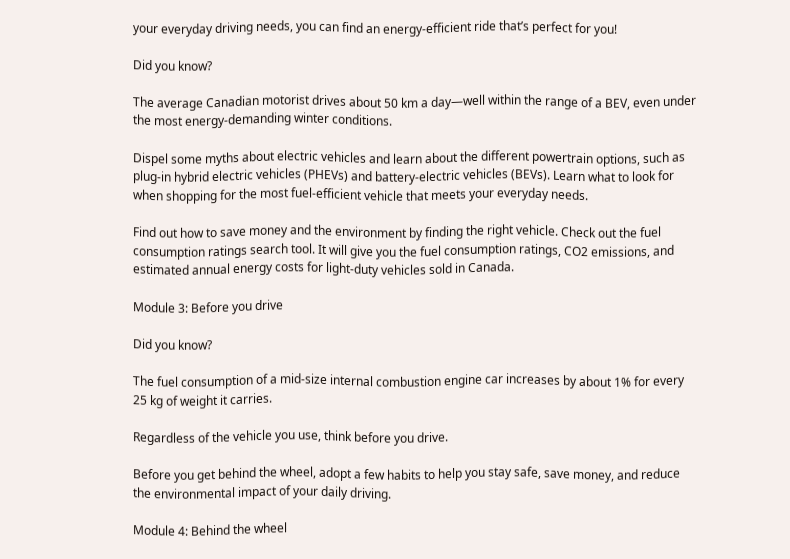your everyday driving needs, you can find an energy-efficient ride that’s perfect for you!

Did you know?

The average Canadian motorist drives about 50 km a day—well within the range of a BEV, even under the most energy-demanding winter conditions.

Dispel some myths about electric vehicles and learn about the different powertrain options, such as plug-in hybrid electric vehicles (PHEVs) and battery-electric vehicles (BEVs). Learn what to look for when shopping for the most fuel-efficient vehicle that meets your everyday needs.

Find out how to save money and the environment by finding the right vehicle. Check out the fuel consumption ratings search tool. It will give you the fuel consumption ratings, CO2 emissions, and estimated annual energy costs for light-duty vehicles sold in Canada.

Module 3: Before you drive

Did you know?

The fuel consumption of a mid-size internal combustion engine car increases by about 1% for every 25 kg of weight it carries.

Regardless of the vehicle you use, think before you drive.

Before you get behind the wheel, adopt a few habits to help you stay safe, save money, and reduce the environmental impact of your daily driving.

Module 4: Behind the wheel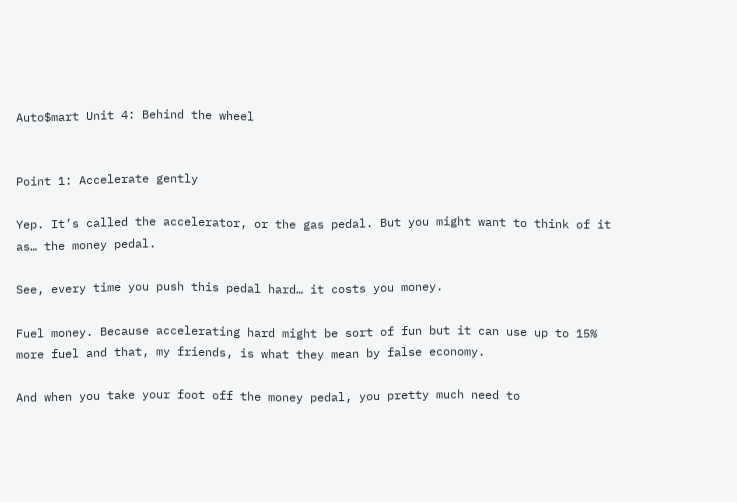Auto$mart Unit 4: Behind the wheel


Point 1: Accelerate gently

Yep. It’s called the accelerator, or the gas pedal. But you might want to think of it as… the money pedal.

See, every time you push this pedal hard… it costs you money.

Fuel money. Because accelerating hard might be sort of fun but it can use up to 15% more fuel and that, my friends, is what they mean by false economy.

And when you take your foot off the money pedal, you pretty much need to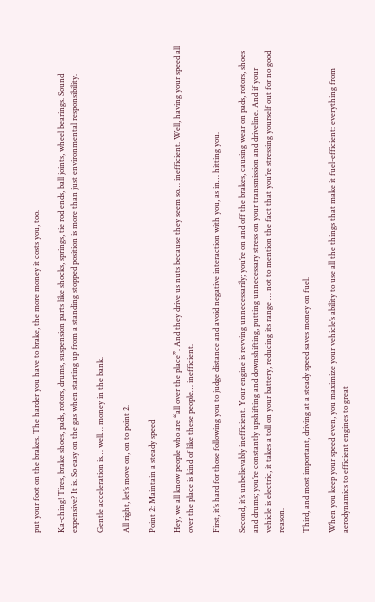put your foot on the brakes. The harder you have to brake, the more money it costs you, too.

Ka-ching! Tires, brake shoes, pads, rotors, drums, suspension parts like shocks, springs, tie rod ends, ball joints, wheel bearings. Sound expensive? It is. So easy on the gas when starting up from a standing stopped position is more than just environmental responsibility.

Gentle acceleration is… well… money in the bank.

All right, let’s move on, on to point 2.

Point 2: Maintain a steady speed

Hey, we all know people who are “all over the place”. And they drive us nuts because they seem so… inefficient. Well, having your speed all over the place is kind of like these people… inefficient.

First, it’s hard for those following you to judge distance and avoid negative interaction with you, as in… hitting you.

Second, it’s unbelievably inefficient. Your engine is revving unnecessarily; you’re on and off the brakes, causing wear on pads, rotors, shoes and drums; you’re constantly upshifting and downshifting, putting unnecessary stress on your transmission and driveline. And if your vehicle is electric, it takes a toll on your battery, reducing its range … not to mention the fact that you’re stressing yourself out for no good reason.

Third, and most important, driving at a steady speed saves money on fuel.

When you keep your speed even, you maximize your vehicle’s ability to use all the things that make it fuel-efficient: everything from aerodynamics to efficient engines to great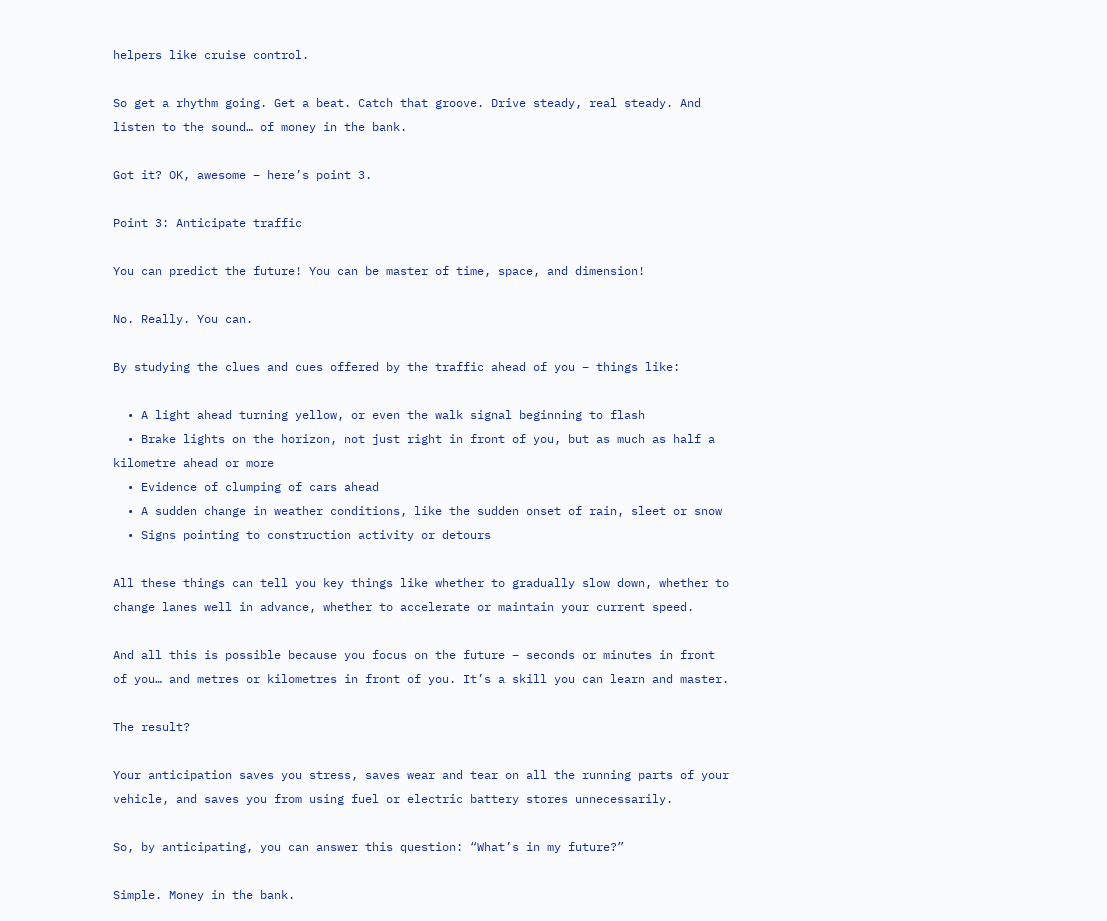helpers like cruise control.

So get a rhythm going. Get a beat. Catch that groove. Drive steady, real steady. And listen to the sound… of money in the bank.

Got it? OK, awesome – here’s point 3.

Point 3: Anticipate traffic

You can predict the future! You can be master of time, space, and dimension!

No. Really. You can.

By studying the clues and cues offered by the traffic ahead of you – things like:

  • A light ahead turning yellow, or even the walk signal beginning to flash
  • Brake lights on the horizon, not just right in front of you, but as much as half a kilometre ahead or more
  • Evidence of clumping of cars ahead
  • A sudden change in weather conditions, like the sudden onset of rain, sleet or snow
  • Signs pointing to construction activity or detours

All these things can tell you key things like whether to gradually slow down, whether to change lanes well in advance, whether to accelerate or maintain your current speed.

And all this is possible because you focus on the future – seconds or minutes in front of you… and metres or kilometres in front of you. It’s a skill you can learn and master.

The result?

Your anticipation saves you stress, saves wear and tear on all the running parts of your vehicle, and saves you from using fuel or electric battery stores unnecessarily.

So, by anticipating, you can answer this question: “What’s in my future?”

Simple. Money in the bank.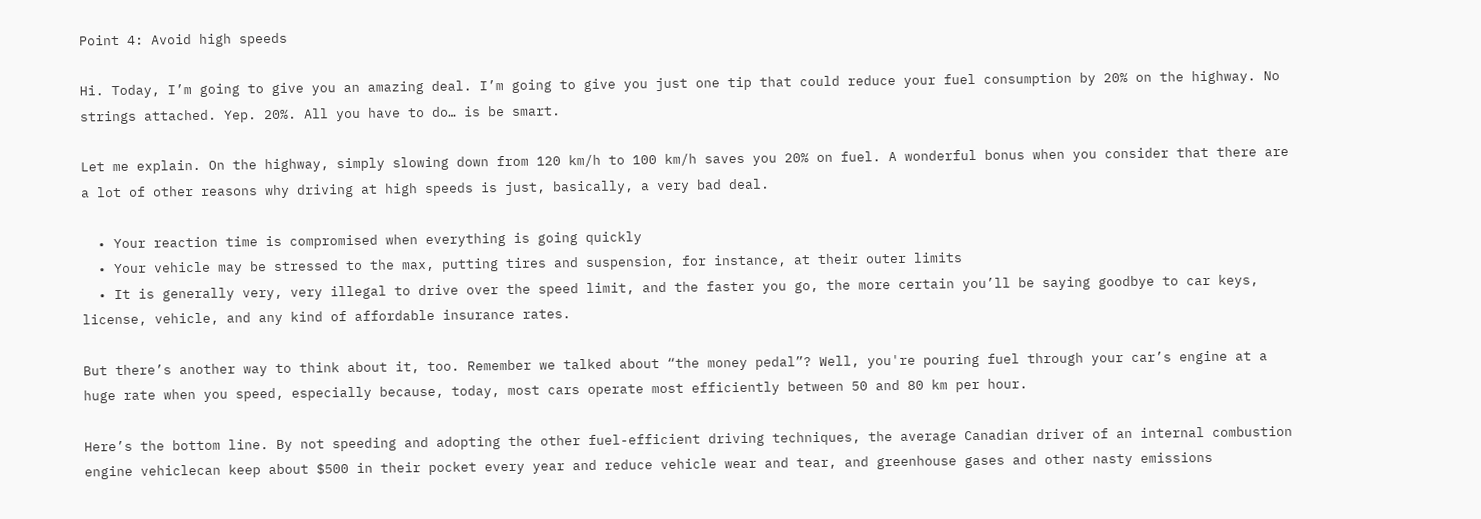Point 4: Avoid high speeds

Hi. Today, I’m going to give you an amazing deal. I’m going to give you just one tip that could reduce your fuel consumption by 20% on the highway. No strings attached. Yep. 20%. All you have to do… is be smart.

Let me explain. On the highway, simply slowing down from 120 km/h to 100 km/h saves you 20% on fuel. A wonderful bonus when you consider that there are a lot of other reasons why driving at high speeds is just, basically, a very bad deal.

  • Your reaction time is compromised when everything is going quickly
  • Your vehicle may be stressed to the max, putting tires and suspension, for instance, at their outer limits
  • It is generally very, very illegal to drive over the speed limit, and the faster you go, the more certain you’ll be saying goodbye to car keys, license, vehicle, and any kind of affordable insurance rates.

But there’s another way to think about it, too. Remember we talked about “the money pedal”? Well, you're pouring fuel through your car’s engine at a huge rate when you speed, especially because, today, most cars operate most efficiently between 50 and 80 km per hour.

Here’s the bottom line. By not speeding and adopting the other fuel-efficient driving techniques, the average Canadian driver of an internal combustion engine vehiclecan keep about $500 in their pocket every year and reduce vehicle wear and tear, and greenhouse gases and other nasty emissions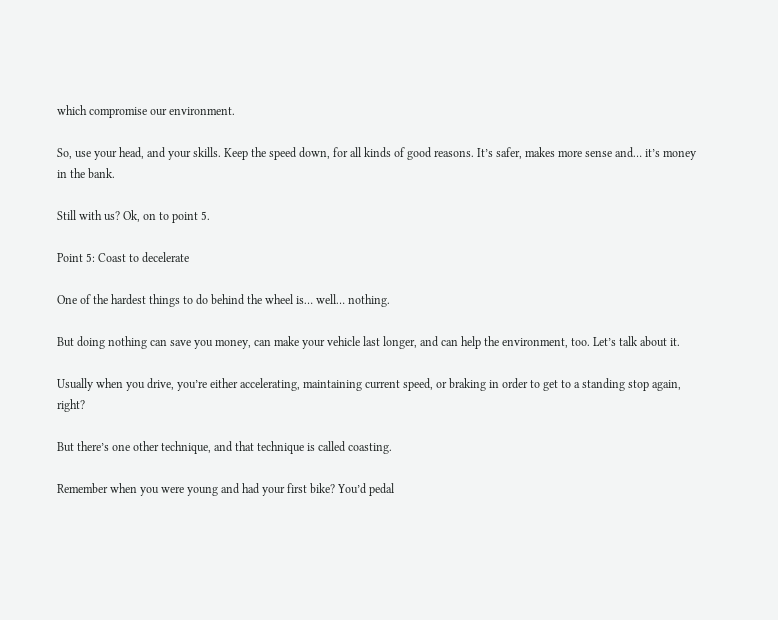which compromise our environment.

So, use your head, and your skills. Keep the speed down, for all kinds of good reasons. It’s safer, makes more sense and… it’s money in the bank.

Still with us? Ok, on to point 5.

Point 5: Coast to decelerate

One of the hardest things to do behind the wheel is… well… nothing.

But doing nothing can save you money, can make your vehicle last longer, and can help the environment, too. Let’s talk about it.

Usually when you drive, you’re either accelerating, maintaining current speed, or braking in order to get to a standing stop again, right?

But there’s one other technique, and that technique is called coasting.

Remember when you were young and had your first bike? You’d pedal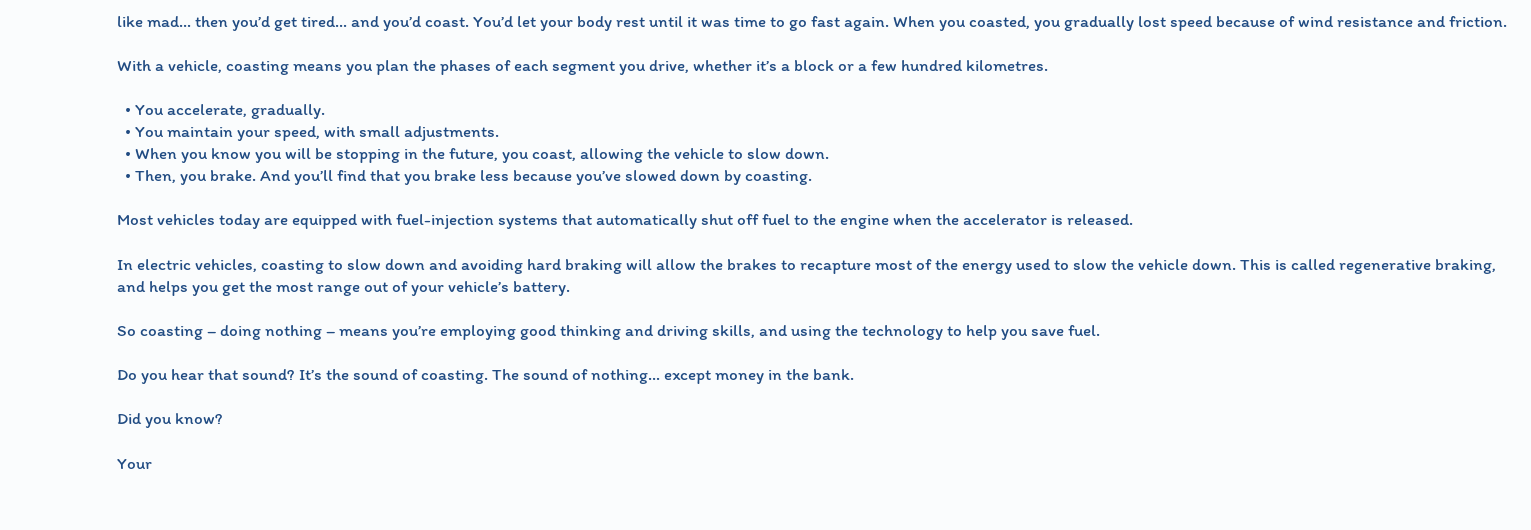like mad… then you’d get tired… and you’d coast. You’d let your body rest until it was time to go fast again. When you coasted, you gradually lost speed because of wind resistance and friction.

With a vehicle, coasting means you plan the phases of each segment you drive, whether it’s a block or a few hundred kilometres.

  • You accelerate, gradually.
  • You maintain your speed, with small adjustments.
  • When you know you will be stopping in the future, you coast, allowing the vehicle to slow down.
  • Then, you brake. And you’ll find that you brake less because you’ve slowed down by coasting.

Most vehicles today are equipped with fuel-injection systems that automatically shut off fuel to the engine when the accelerator is released.

In electric vehicles, coasting to slow down and avoiding hard braking will allow the brakes to recapture most of the energy used to slow the vehicle down. This is called regenerative braking, and helps you get the most range out of your vehicle’s battery.

So coasting – doing nothing – means you’re employing good thinking and driving skills, and using the technology to help you save fuel.

Do you hear that sound? It’s the sound of coasting. The sound of nothing… except money in the bank.

Did you know?

Your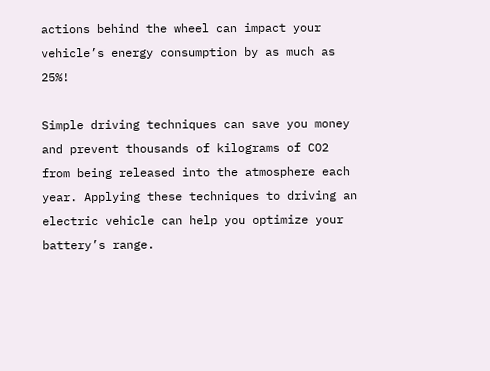actions behind the wheel can impact your vehicle’s energy consumption by as much as 25%!

Simple driving techniques can save you money and prevent thousands of kilograms of CO2 from being released into the atmosphere each year. Applying these techniques to driving an electric vehicle can help you optimize your battery’s range.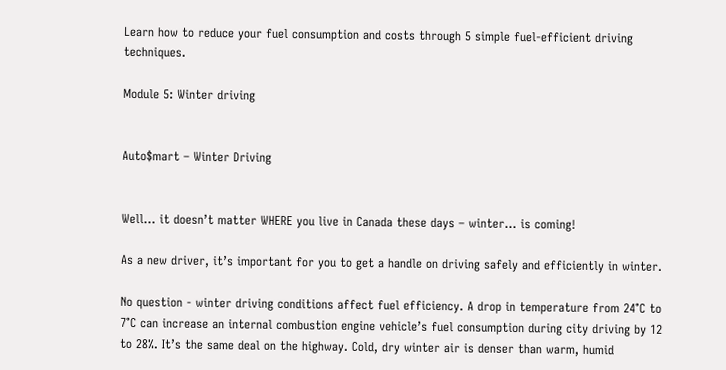Learn how to reduce your fuel consumption and costs through 5 simple fuel-efficient driving techniques.

Module 5: Winter driving


Auto$mart – Winter Driving


Well… it doesn’t matter WHERE you live in Canada these days – winter… is coming!

As a new driver, it’s important for you to get a handle on driving safely and efficiently in winter.

No question - winter driving conditions affect fuel efficiency. A drop in temperature from 24°C to 7°C can increase an internal combustion engine vehicle’s fuel consumption during city driving by 12 to 28%. It’s the same deal on the highway. Cold, dry winter air is denser than warm, humid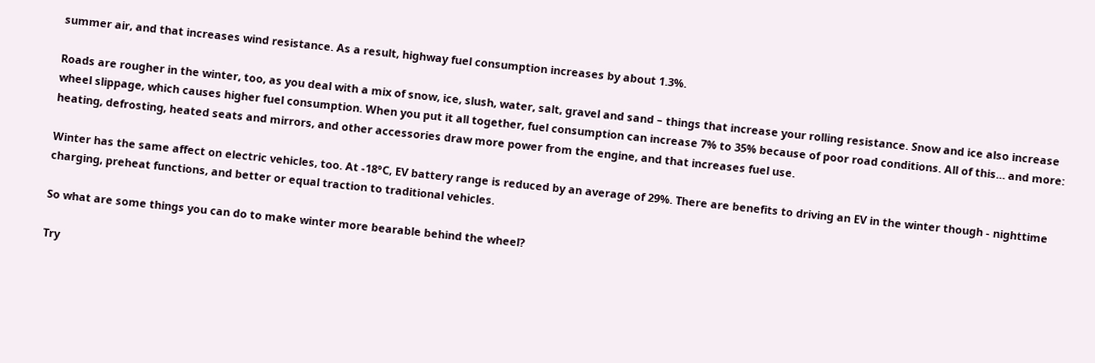summer air, and that increases wind resistance. As a result, highway fuel consumption increases by about 1.3%.

Roads are rougher in the winter, too, as you deal with a mix of snow, ice, slush, water, salt, gravel and sand – things that increase your rolling resistance. Snow and ice also increase wheel slippage, which causes higher fuel consumption. When you put it all together, fuel consumption can increase 7% to 35% because of poor road conditions. All of this… and more: heating, defrosting, heated seats and mirrors, and other accessories draw more power from the engine, and that increases fuel use.

Winter has the same affect on electric vehicles, too. At -18°C, EV battery range is reduced by an average of 29%. There are benefits to driving an EV in the winter though - nighttime charging, preheat functions, and better or equal traction to traditional vehicles.

So what are some things you can do to make winter more bearable behind the wheel?

Try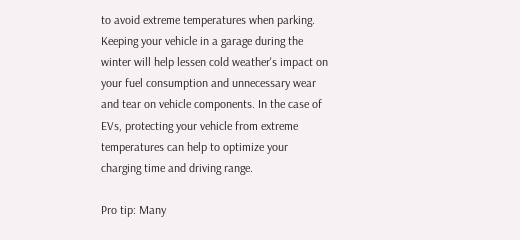to avoid extreme temperatures when parking. Keeping your vehicle in a garage during the winter will help lessen cold weather's impact on your fuel consumption and unnecessary wear and tear on vehicle components. In the case of EVs, protecting your vehicle from extreme temperatures can help to optimize your charging time and driving range.

Pro tip: Many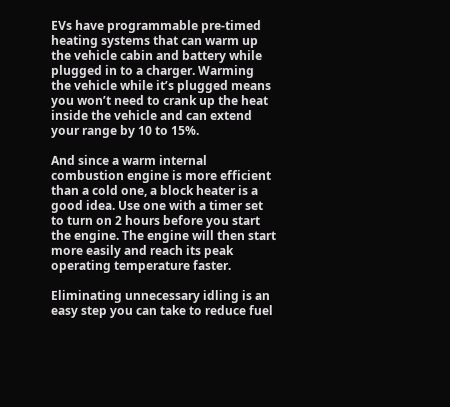EVs have programmable pre-timed heating systems that can warm up the vehicle cabin and battery while plugged in to a charger. Warming the vehicle while it’s plugged means you won’t need to crank up the heat inside the vehicle and can extend your range by 10 to 15%.

And since a warm internal combustion engine is more efficient than a cold one, a block heater is a good idea. Use one with a timer set to turn on 2 hours before you start the engine. The engine will then start more easily and reach its peak operating temperature faster.

Eliminating unnecessary idling is an easy step you can take to reduce fuel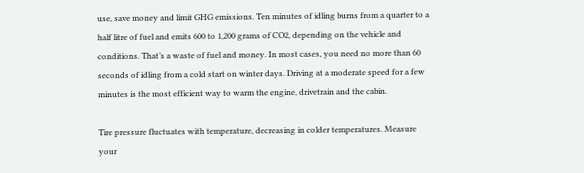use, save money and limit GHG emissions. Ten minutes of idling burns from a quarter to a half litre of fuel and emits 600 to 1,200 grams of CO2, depending on the vehicle and conditions. That’s a waste of fuel and money. In most cases, you need no more than 60 seconds of idling from a cold start on winter days. Driving at a moderate speed for a few minutes is the most efficient way to warm the engine, drivetrain and the cabin.

Tire pressure fluctuates with temperature, decreasing in colder temperatures. Measure your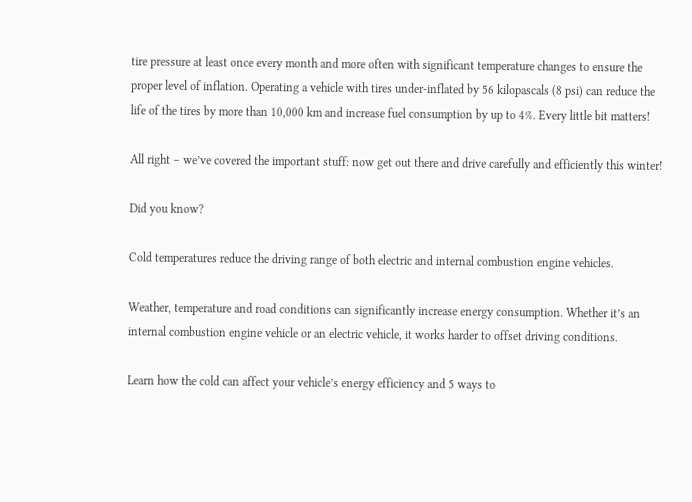tire pressure at least once every month and more often with significant temperature changes to ensure the proper level of inflation. Operating a vehicle with tires under-inflated by 56 kilopascals (8 psi) can reduce the life of the tires by more than 10,000 km and increase fuel consumption by up to 4%. Every little bit matters!

All right – we’ve covered the important stuff: now get out there and drive carefully and efficiently this winter!

Did you know?

Cold temperatures reduce the driving range of both electric and internal combustion engine vehicles.

Weather, temperature and road conditions can significantly increase energy consumption. Whether it’s an internal combustion engine vehicle or an electric vehicle, it works harder to offset driving conditions.

Learn how the cold can affect your vehicle’s energy efficiency and 5 ways to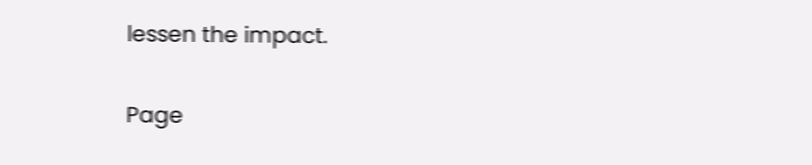lessen the impact.

Page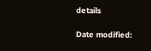details

Date modified: